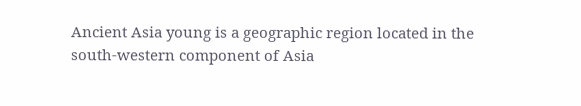Ancient Asia young is a geographic region located in the south-western component of Asia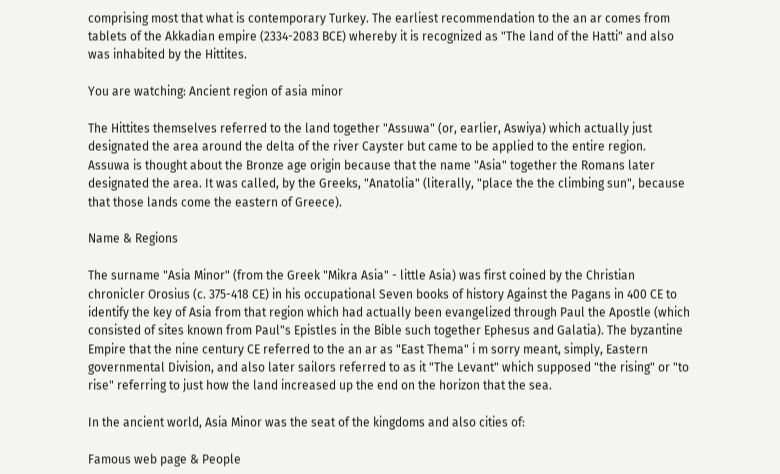comprising most that what is contemporary Turkey. The earliest recommendation to the an ar comes from tablets of the Akkadian empire (2334-2083 BCE) whereby it is recognized as "The land of the Hatti" and also was inhabited by the Hittites.

You are watching: Ancient region of asia minor

The Hittites themselves referred to the land together "Assuwa" (or, earlier, Aswiya) which actually just designated the area around the delta of the river Cayster but came to be applied to the entire region. Assuwa is thought about the Bronze age origin because that the name "Asia" together the Romans later designated the area. It was called, by the Greeks, "Anatolia" (literally, "place the the climbing sun", because that those lands come the eastern of Greece).

Name & Regions

The surname "Asia Minor" (from the Greek "Mikra Asia" - little Asia) was first coined by the Christian chronicler Orosius (c. 375-418 CE) in his occupational Seven books of history Against the Pagans in 400 CE to identify the key of Asia from that region which had actually been evangelized through Paul the Apostle (which consisted of sites known from Paul"s Epistles in the Bible such together Ephesus and Galatia). The byzantine Empire that the nine century CE referred to the an ar as "East Thema" i m sorry meant, simply, Eastern governmental Division, and also later sailors referred to as it "The Levant" which supposed "the rising" or "to rise" referring to just how the land increased up the end on the horizon that the sea.

In the ancient world, Asia Minor was the seat of the kingdoms and also cities of:

Famous web page & People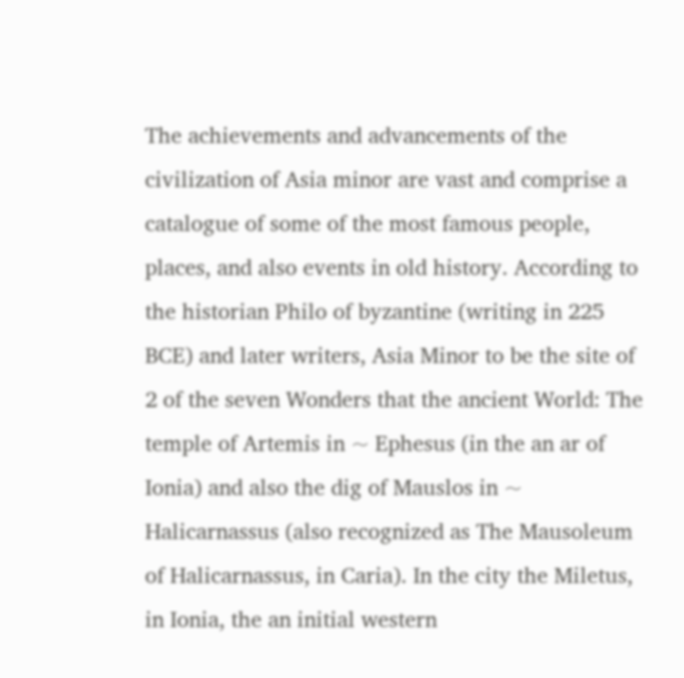The achievements and advancements of the civilization of Asia minor are vast and comprise a catalogue of some of the most famous people, places, and also events in old history. According to the historian Philo of byzantine (writing in 225 BCE) and later writers, Asia Minor to be the site of 2 of the seven Wonders that the ancient World: The temple of Artemis in ~ Ephesus (in the an ar of Ionia) and also the dig of Mauslos in ~ Halicarnassus (also recognized as The Mausoleum of Halicarnassus, in Caria). In the city the Miletus, in Ionia, the an initial western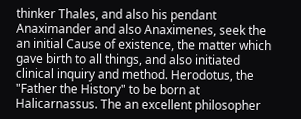thinker Thales, and also his pendant Anaximander and also Anaximenes, seek the an initial Cause of existence, the matter which gave birth to all things, and also initiated clinical inquiry and method. Herodotus, the "Father the History" to be born at Halicarnassus. The an excellent philosopher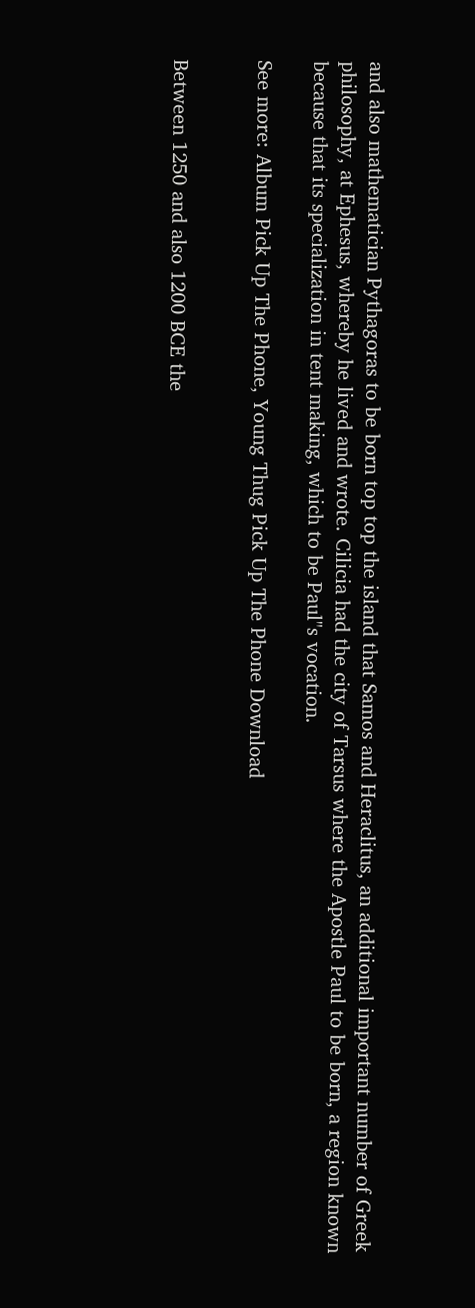and also mathematician Pythagoras to be born top top the island that Samos and Heraclitus, an additional important number of Greek philosophy, at Ephesus, whereby he lived and wrote. Cilicia had the city of Tarsus where the Apostle Paul to be born, a region known because that its specialization in tent making, which to be Paul"s vocation.

See more: Album Pick Up The Phone, Young Thug Pick Up The Phone Download


Between 1250 and also 1200 BCE the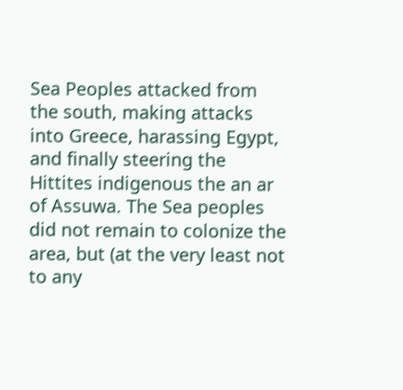Sea Peoples attacked from the south, making attacks into Greece, harassing Egypt, and finally steering the Hittites indigenous the an ar of Assuwa. The Sea peoples did not remain to colonize the area, but (at the very least not to any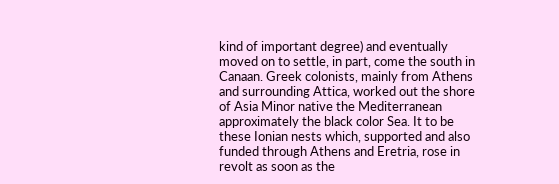kind of important degree) and eventually moved on to settle, in part, come the south in Canaan. Greek colonists, mainly from Athens and surrounding Attica, worked out the shore of Asia Minor native the Mediterranean approximately the black color Sea. It to be these Ionian nests which, supported and also funded through Athens and Eretria, rose in revolt as soon as the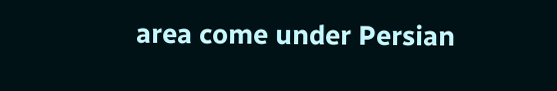area come under Persian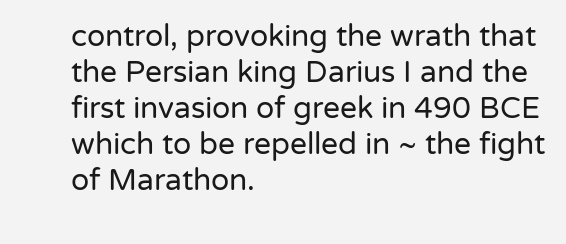control, provoking the wrath that the Persian king Darius I and the first invasion of greek in 490 BCE which to be repelled in ~ the fight of Marathon.